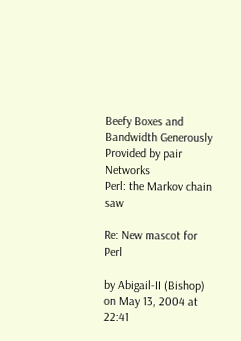Beefy Boxes and Bandwidth Generously Provided by pair Networks
Perl: the Markov chain saw

Re: New mascot for Perl

by Abigail-II (Bishop)
on May 13, 2004 at 22:41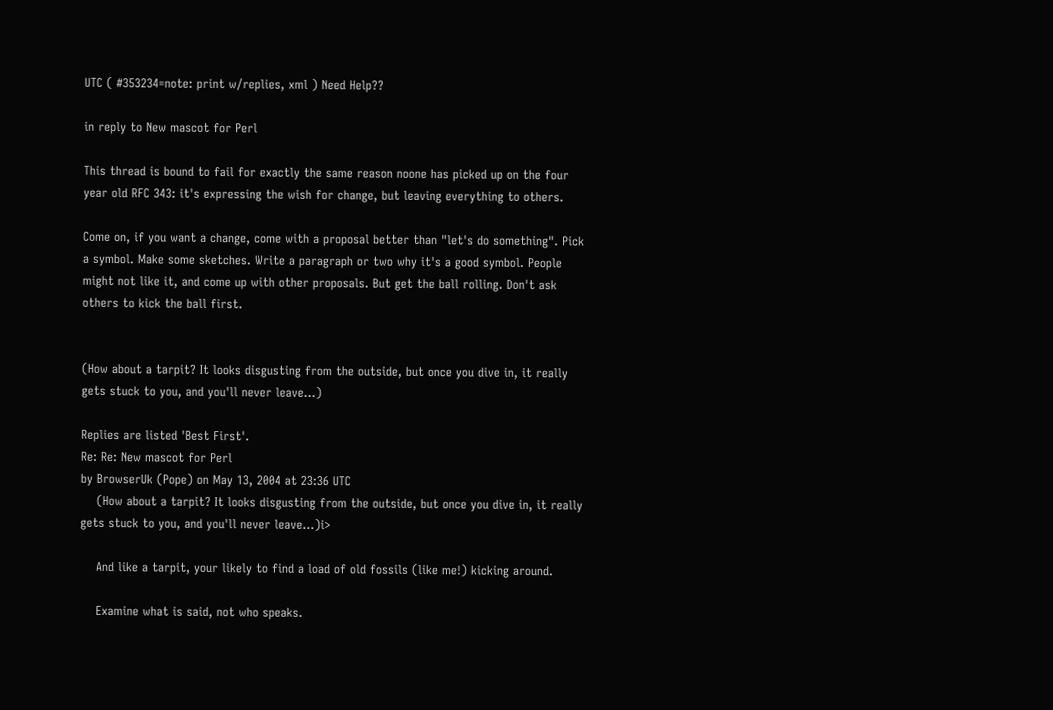UTC ( #353234=note: print w/replies, xml ) Need Help??

in reply to New mascot for Perl

This thread is bound to fail for exactly the same reason noone has picked up on the four year old RFC 343: it's expressing the wish for change, but leaving everything to others.

Come on, if you want a change, come with a proposal better than "let's do something". Pick a symbol. Make some sketches. Write a paragraph or two why it's a good symbol. People might not like it, and come up with other proposals. But get the ball rolling. Don't ask others to kick the ball first.


(How about a tarpit? It looks disgusting from the outside, but once you dive in, it really gets stuck to you, and you'll never leave...)

Replies are listed 'Best First'.
Re: Re: New mascot for Perl
by BrowserUk (Pope) on May 13, 2004 at 23:36 UTC
    (How about a tarpit? It looks disgusting from the outside, but once you dive in, it really gets stuck to you, and you'll never leave...)i>

    And like a tarpit, your likely to find a load of old fossils (like me!) kicking around.

    Examine what is said, not who speaks.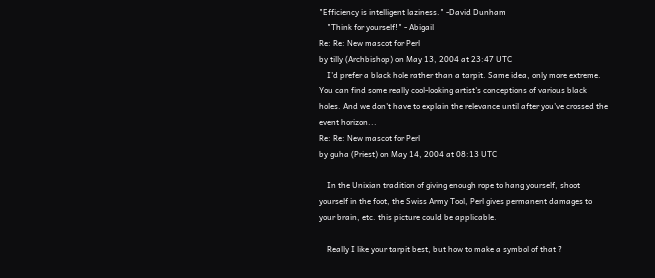"Efficiency is intelligent laziness." -David Dunham
    "Think for yourself!" - Abigail
Re: Re: New mascot for Perl
by tilly (Archbishop) on May 13, 2004 at 23:47 UTC
    I'd prefer a black hole rather than a tarpit. Same idea, only more extreme. You can find some really cool-looking artist's conceptions of various black holes. And we don't have to explain the relevance until after you've crossed the event horizon...
Re: Re: New mascot for Perl
by guha (Priest) on May 14, 2004 at 08:13 UTC

    In the Unixian tradition of giving enough rope to hang yourself, shoot yourself in the foot, the Swiss Army Tool, Perl gives permanent damages to your brain, etc. this picture could be applicable.

    Really I like your tarpit best, but how to make a symbol of that ?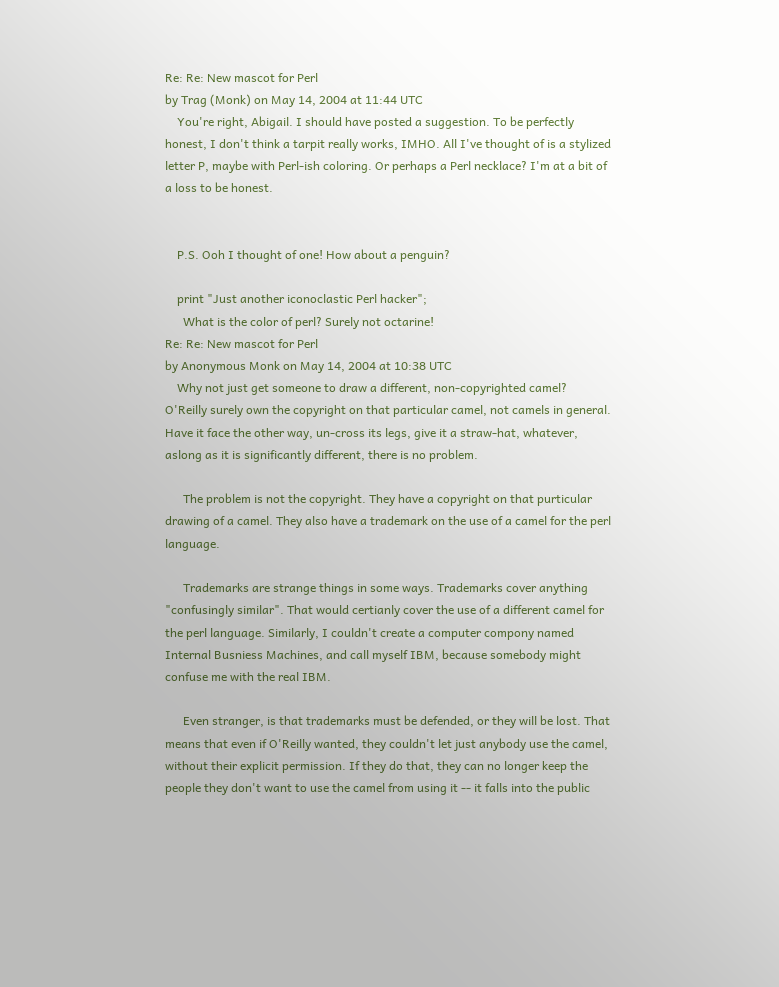Re: Re: New mascot for Perl
by Trag (Monk) on May 14, 2004 at 11:44 UTC
    You're right, Abigail. I should have posted a suggestion. To be perfectly honest, I don't think a tarpit really works, IMHO. All I've thought of is a stylized letter P, maybe with Perl-ish coloring. Or perhaps a Perl necklace? I'm at a bit of a loss to be honest.


    P.S. Ooh I thought of one! How about a penguin?

    print "Just another iconoclastic Perl hacker";
      What is the color of perl? Surely not octarine!
Re: Re: New mascot for Perl
by Anonymous Monk on May 14, 2004 at 10:38 UTC
    Why not just get someone to draw a different, non-copyrighted camel? O'Reilly surely own the copyright on that particular camel, not camels in general. Have it face the other way, un-cross its legs, give it a straw-hat, whatever, aslong as it is significantly different, there is no problem.

      The problem is not the copyright. They have a copyright on that purticular drawing of a camel. They also have a trademark on the use of a camel for the perl language.

      Trademarks are strange things in some ways. Trademarks cover anything "confusingly similar". That would certianly cover the use of a different camel for the perl language. Similarly, I couldn't create a computer compony named Internal Busniess Machines, and call myself IBM, because somebody might confuse me with the real IBM.

      Even stranger, is that trademarks must be defended, or they will be lost. That means that even if O'Reilly wanted, they couldn't let just anybody use the camel, without their explicit permission. If they do that, they can no longer keep the people they don't want to use the camel from using it -- it falls into the public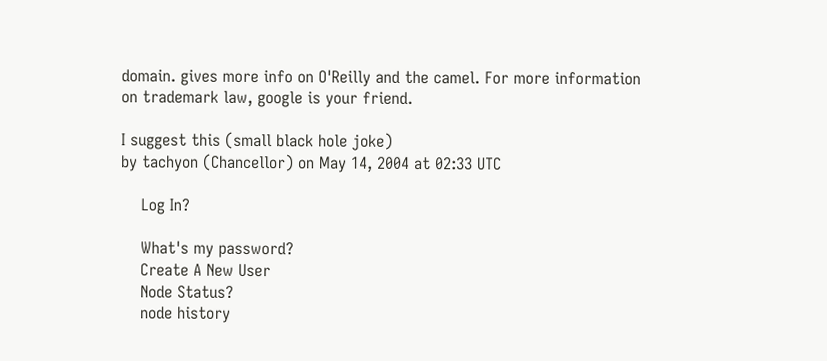domain. gives more info on O'Reilly and the camel. For more information on trademark law, google is your friend.

I suggest this (small black hole joke)
by tachyon (Chancellor) on May 14, 2004 at 02:33 UTC

    Log In?

    What's my password?
    Create A New User
    Node Status?
    node history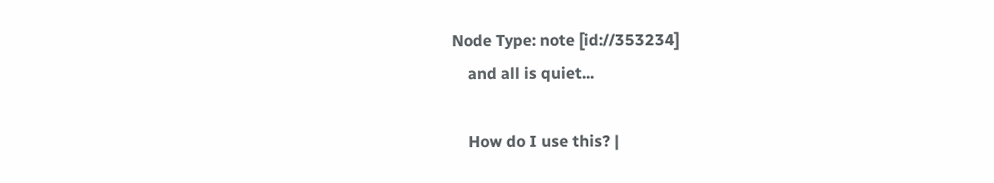Node Type: note [id://353234]
    and all is quiet...

    How do I use this? |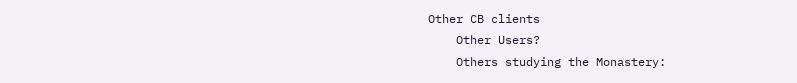Other CB clients
    Other Users?
    Others studying the Monastery: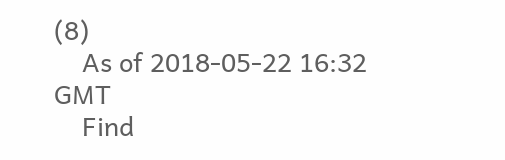(8)
    As of 2018-05-22 16:32 GMT
    Find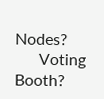Nodes?
      Voting Booth?